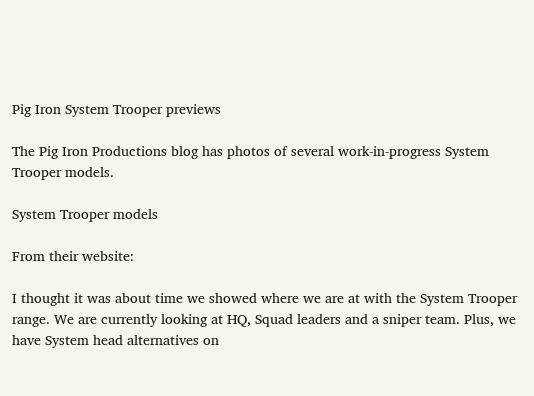Pig Iron System Trooper previews

The Pig Iron Productions blog has photos of several work-in-progress System Trooper models.

System Trooper models

From their website:

I thought it was about time we showed where we are at with the System Trooper range. We are currently looking at HQ, Squad leaders and a sniper team. Plus, we have System head alternatives on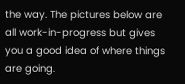the way. The pictures below are all work-in-progress but gives you a good idea of where things are going.